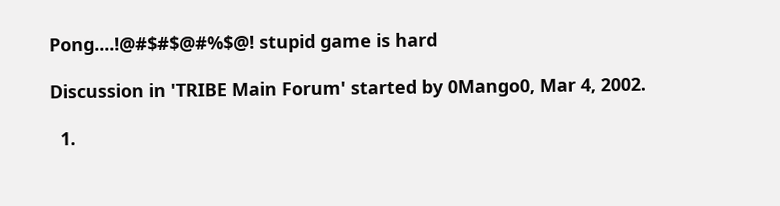Pong....!@#$#$@#%$@! stupid game is hard

Discussion in 'TRIBE Main Forum' started by 0Mango0, Mar 4, 2002.

  1.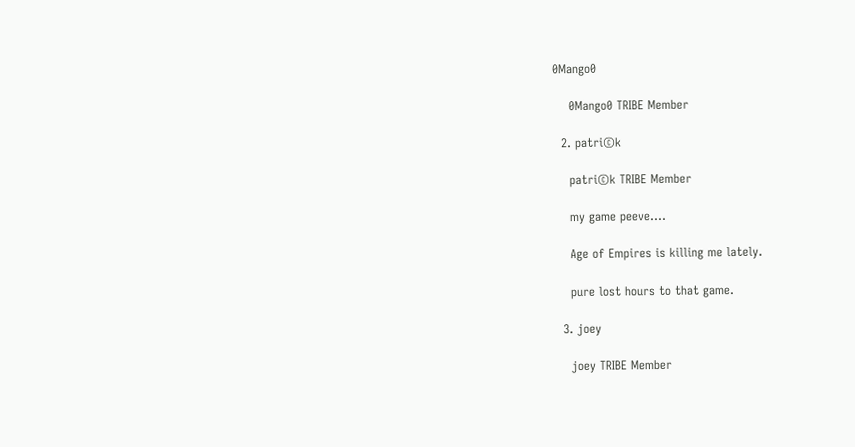0Mango0

    0Mango0 TRIBE Member

  2. patri©k

    patri©k TRIBE Member

    my game peeve....

    Age of Empires is killing me lately.

    pure lost hours to that game.

  3. joey

    joey TRIBE Member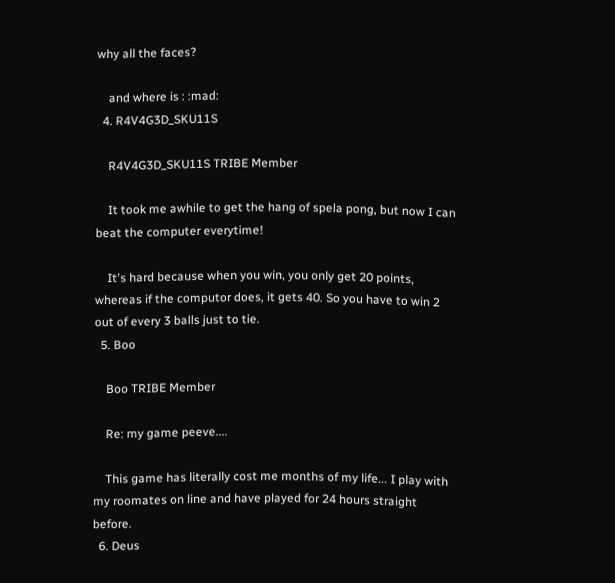why all the faces?

    and where is : :mad:
  4. R4V4G3D_SKU11S

    R4V4G3D_SKU11S TRIBE Member

    It took me awhile to get the hang of spela pong, but now I can beat the computer everytime!

    It's hard because when you win, you only get 20 points, whereas if the computor does, it gets 40. So you have to win 2 out of every 3 balls just to tie.
  5. Boo

    Boo TRIBE Member

    Re: my game peeve....

    This game has literally cost me months of my life... I play with my roomates on line and have played for 24 hours straight before.
  6. Deus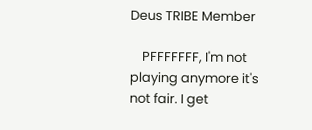Deus TRIBE Member

    PFFFFFFF, I'm not playing anymore it's not fair. I get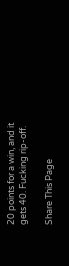20 points for a win, and it gets 40. Fucking rip-off.

Share This Page